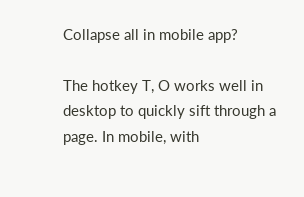Collapse all in mobile app?

The hotkey T, O works well in desktop to quickly sift through a page. In mobile, with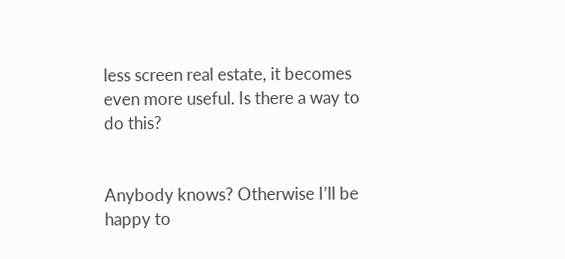less screen real estate, it becomes even more useful. Is there a way to do this?


Anybody knows? Otherwise I’ll be happy to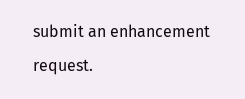submit an enhancement request.